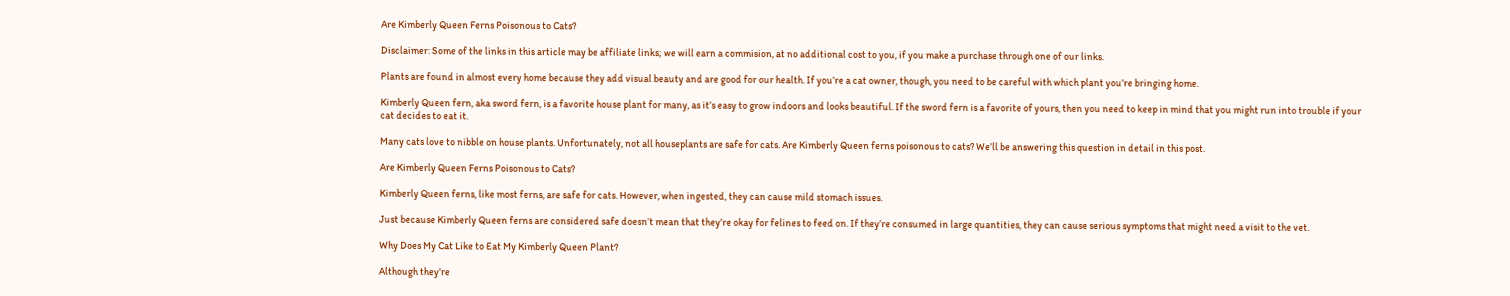Are Kimberly Queen Ferns Poisonous to Cats?

Disclaimer: Some of the links in this article may be affiliate links; we will earn a commision, at no additional cost to you, if you make a purchase through one of our links.

Plants are found in almost every home because they add visual beauty and are good for our health. If you’re a cat owner, though, you need to be careful with which plant you’re bringing home.

Kimberly Queen fern, aka sword fern, is a favorite house plant for many, as it’s easy to grow indoors and looks beautiful. If the sword fern is a favorite of yours, then you need to keep in mind that you might run into trouble if your cat decides to eat it.

Many cats love to nibble on house plants. Unfortunately, not all houseplants are safe for cats. Are Kimberly Queen ferns poisonous to cats? We’ll be answering this question in detail in this post.

Are Kimberly Queen Ferns Poisonous to Cats?

Kimberly Queen ferns, like most ferns, are safe for cats. However, when ingested, they can cause mild stomach issues.

Just because Kimberly Queen ferns are considered safe doesn’t mean that they’re okay for felines to feed on. If they’re consumed in large quantities, they can cause serious symptoms that might need a visit to the vet.

Why Does My Cat Like to Eat My Kimberly Queen Plant?

Although they’re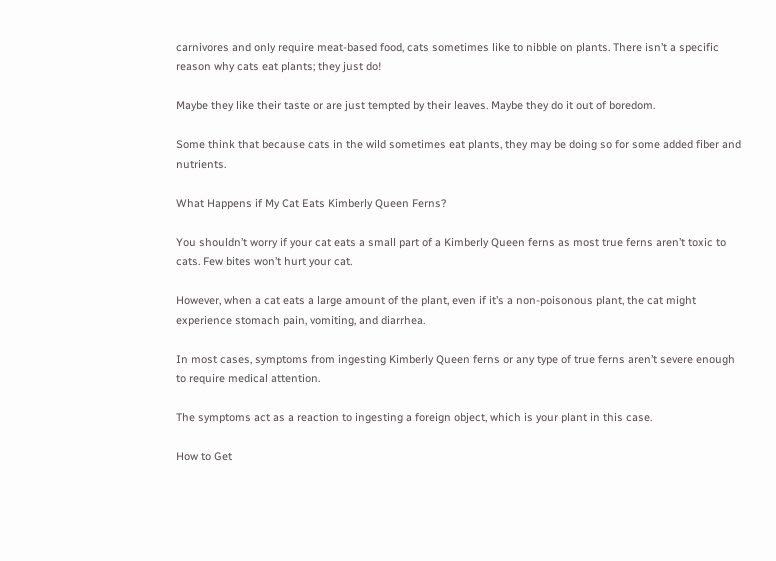carnivores and only require meat-based food, cats sometimes like to nibble on plants. There isn’t a specific reason why cats eat plants; they just do!

Maybe they like their taste or are just tempted by their leaves. Maybe they do it out of boredom.

Some think that because cats in the wild sometimes eat plants, they may be doing so for some added fiber and nutrients.

What Happens if My Cat Eats Kimberly Queen Ferns?

You shouldn’t worry if your cat eats a small part of a Kimberly Queen ferns as most true ferns aren’t toxic to cats. Few bites won’t hurt your cat.

However, when a cat eats a large amount of the plant, even if it’s a non-poisonous plant, the cat might experience stomach pain, vomiting, and diarrhea.

In most cases, symptoms from ingesting Kimberly Queen ferns or any type of true ferns aren’t severe enough to require medical attention.

The symptoms act as a reaction to ingesting a foreign object, which is your plant in this case.

How to Get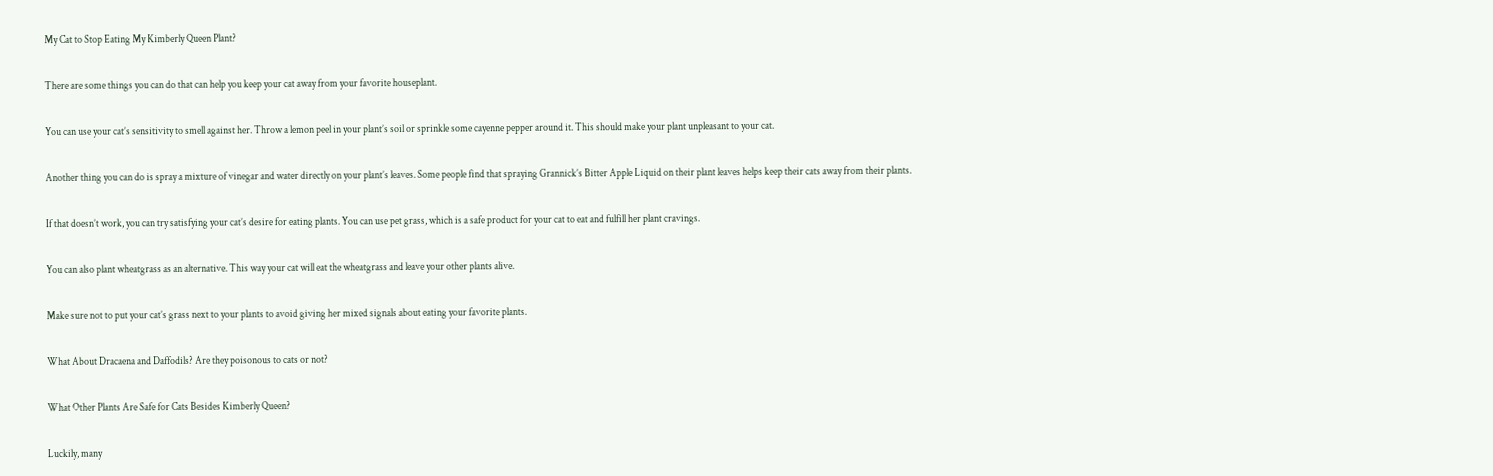My Cat to Stop Eating My Kimberly Queen Plant?

There are some things you can do that can help you keep your cat away from your favorite houseplant.

You can use your cat’s sensitivity to smell against her. Throw a lemon peel in your plant’s soil or sprinkle some cayenne pepper around it. This should make your plant unpleasant to your cat.

Another thing you can do is spray a mixture of vinegar and water directly on your plant’s leaves. Some people find that spraying Grannick’s Bitter Apple Liquid on their plant leaves helps keep their cats away from their plants.

If that doesn’t work, you can try satisfying your cat’s desire for eating plants. You can use pet grass, which is a safe product for your cat to eat and fulfill her plant cravings.

You can also plant wheatgrass as an alternative. This way your cat will eat the wheatgrass and leave your other plants alive.

Make sure not to put your cat’s grass next to your plants to avoid giving her mixed signals about eating your favorite plants.

What About Dracaena and Daffodils? Are they poisonous to cats or not?

What Other Plants Are Safe for Cats Besides Kimberly Queen?

Luckily, many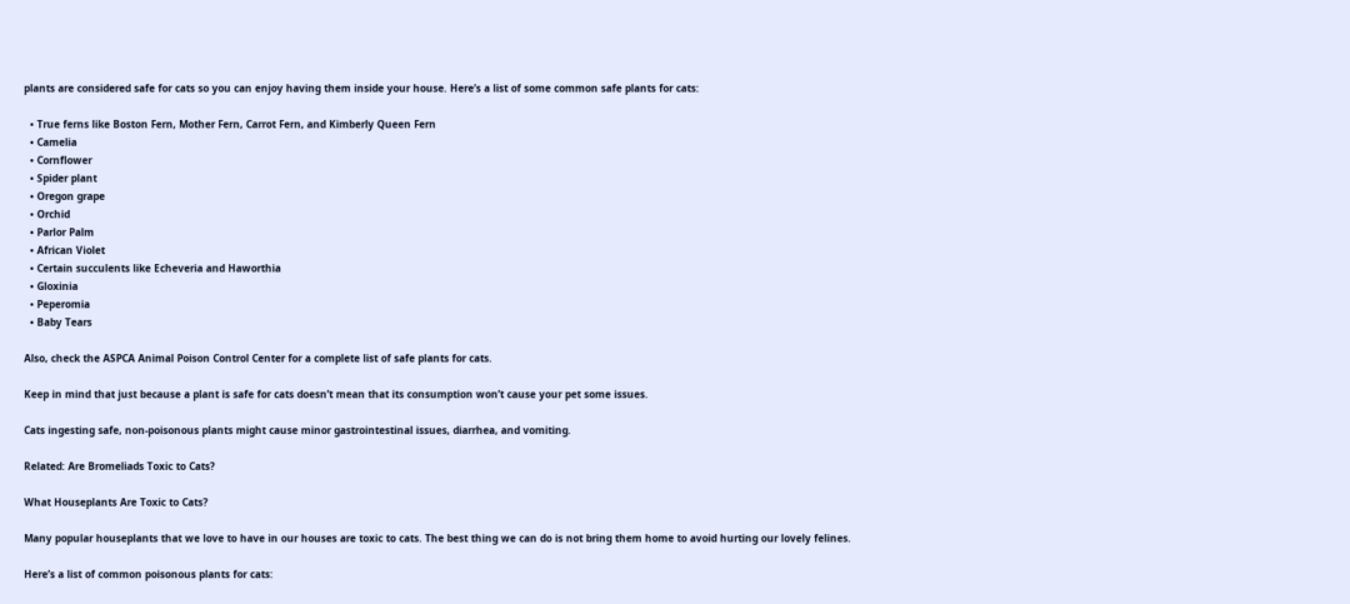plants are considered safe for cats so you can enjoy having them inside your house. Here’s a list of some common safe plants for cats:

  • True ferns like Boston Fern, Mother Fern, Carrot Fern, and Kimberly Queen Fern
  • Camelia
  • Cornflower
  • Spider plant
  • Oregon grape
  • Orchid
  • Parlor Palm
  • African Violet
  • Certain succulents like Echeveria and Haworthia
  • Gloxinia
  • Peperomia
  • Baby Tears

Also, check the ASPCA Animal Poison Control Center for a complete list of safe plants for cats.

Keep in mind that just because a plant is safe for cats doesn’t mean that its consumption won’t cause your pet some issues.

Cats ingesting safe, non-poisonous plants might cause minor gastrointestinal issues, diarrhea, and vomiting.

Related: Are Bromeliads Toxic to Cats?

What Houseplants Are Toxic to Cats?

Many popular houseplants that we love to have in our houses are toxic to cats. The best thing we can do is not bring them home to avoid hurting our lovely felines.

Here’s a list of common poisonous plants for cats: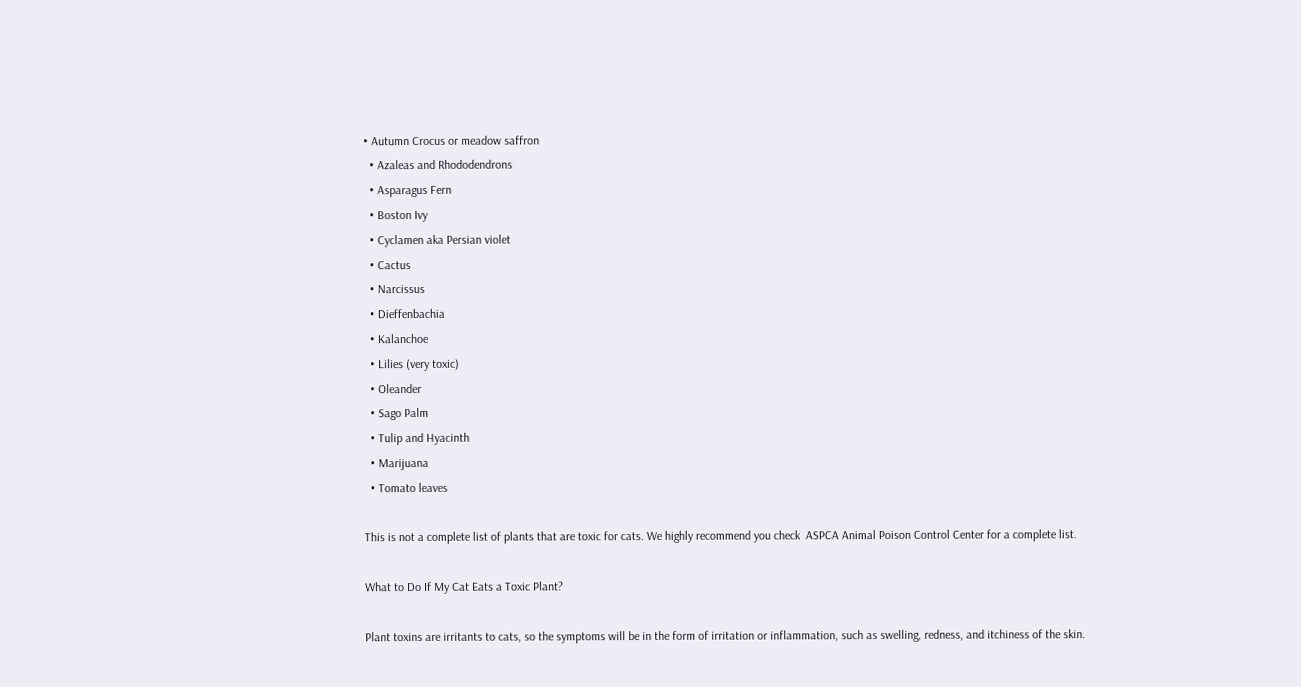• Autumn Crocus or meadow saffron
  • Azaleas and Rhododendrons
  • Asparagus Fern
  • Boston Ivy
  • Cyclamen aka Persian violet
  • Cactus
  • Narcissus
  • Dieffenbachia
  • Kalanchoe
  • Lilies (very toxic)
  • Oleander
  • Sago Palm
  • Tulip and Hyacinth
  • Marijuana
  • Tomato leaves

This is not a complete list of plants that are toxic for cats. We highly recommend you check  ASPCA Animal Poison Control Center for a complete list.

What to Do If My Cat Eats a Toxic Plant?

Plant toxins are irritants to cats, so the symptoms will be in the form of irritation or inflammation, such as swelling, redness, and itchiness of the skin.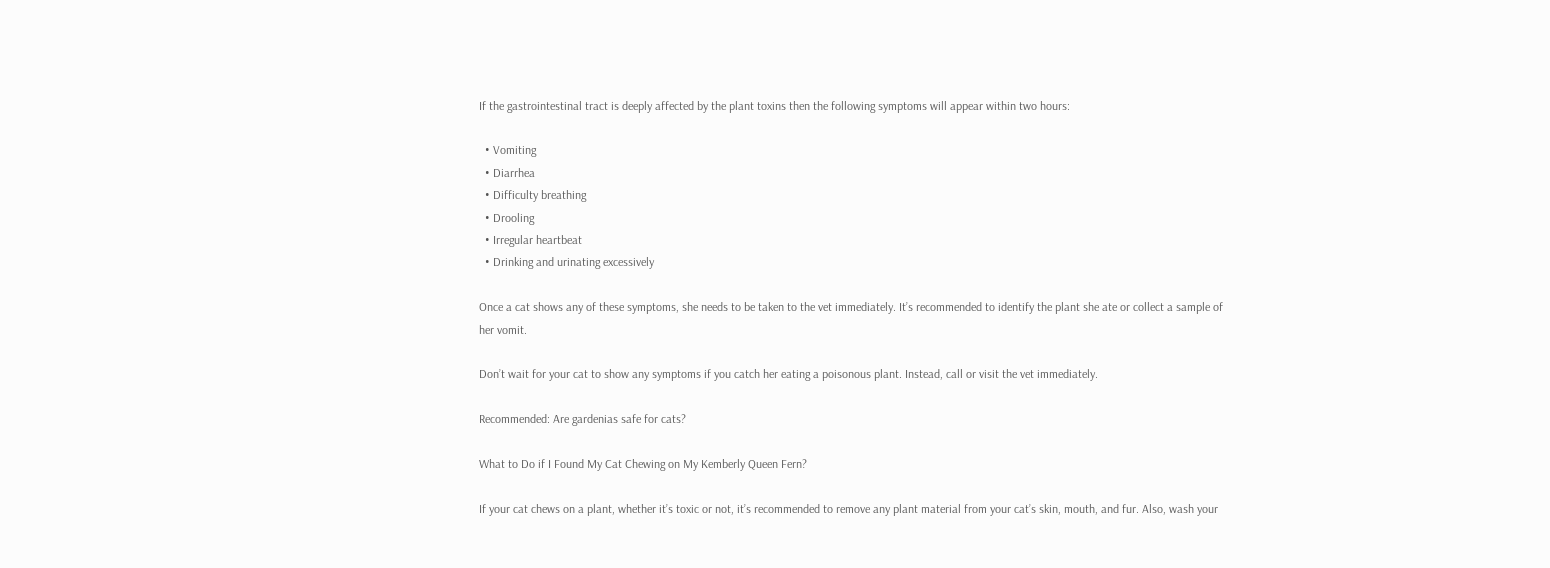If the gastrointestinal tract is deeply affected by the plant toxins then the following symptoms will appear within two hours:

  • Vomiting
  • Diarrhea
  • Difficulty breathing
  • Drooling
  • Irregular heartbeat
  • Drinking and urinating excessively

Once a cat shows any of these symptoms, she needs to be taken to the vet immediately. It’s recommended to identify the plant she ate or collect a sample of her vomit.

Don’t wait for your cat to show any symptoms if you catch her eating a poisonous plant. Instead, call or visit the vet immediately.

Recommended: Are gardenias safe for cats?

What to Do if I Found My Cat Chewing on My Kemberly Queen Fern?

If your cat chews on a plant, whether it’s toxic or not, it’s recommended to remove any plant material from your cat’s skin, mouth, and fur. Also, wash your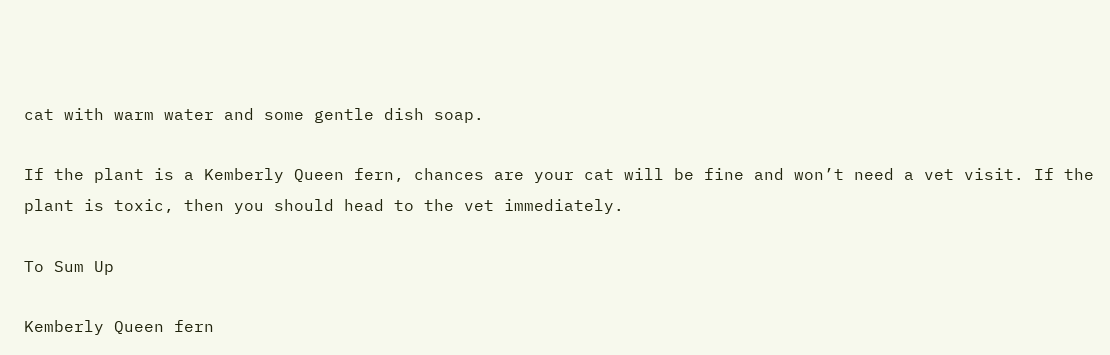cat with warm water and some gentle dish soap.

If the plant is a Kemberly Queen fern, chances are your cat will be fine and won’t need a vet visit. If the plant is toxic, then you should head to the vet immediately.

To Sum Up

Kemberly Queen fern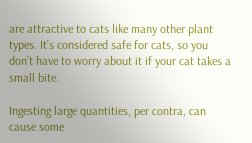are attractive to cats like many other plant types. It’s considered safe for cats, so you don’t have to worry about it if your cat takes a small bite.

Ingesting large quantities, per contra, can cause some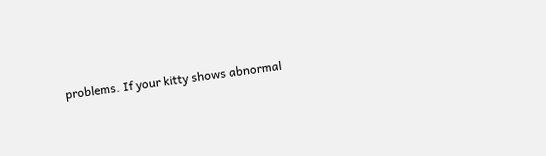problems. If your kitty shows abnormal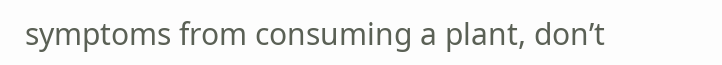symptoms from consuming a plant, don’t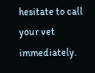hesitate to call your vet immediately.